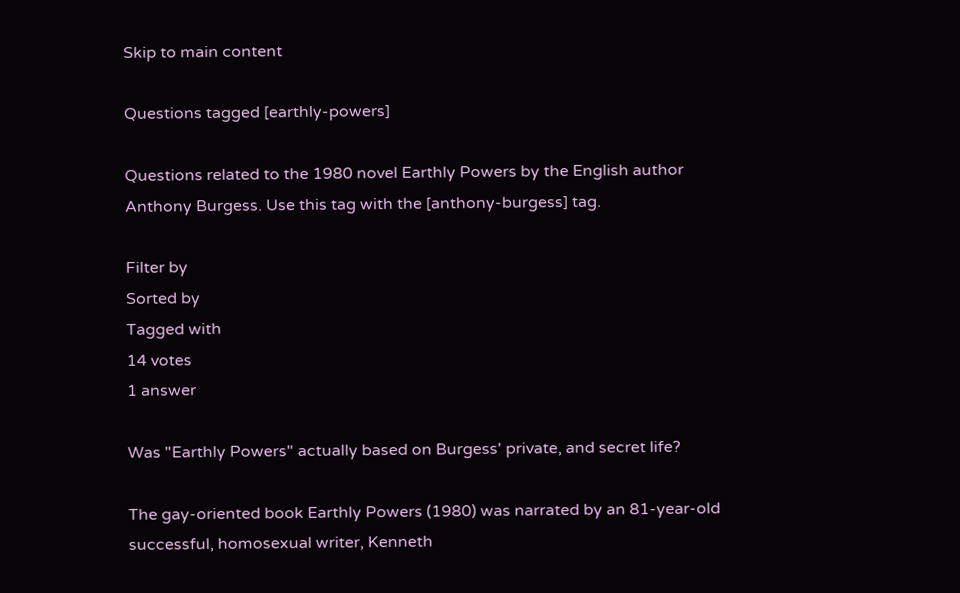Skip to main content

Questions tagged [earthly-powers]

Questions related to the 1980 novel Earthly Powers by the English author Anthony Burgess. Use this tag with the [anthony-burgess] tag.

Filter by
Sorted by
Tagged with
14 votes
1 answer

Was "Earthly Powers" actually based on Burgess' private, and secret life?

The gay-oriented book Earthly Powers (1980) was narrated by an 81-year-old successful, homosexual writer, Kenneth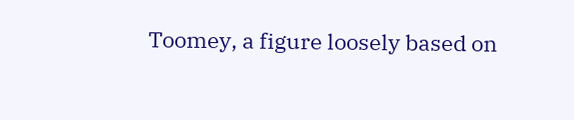Toomey, a figure loosely based on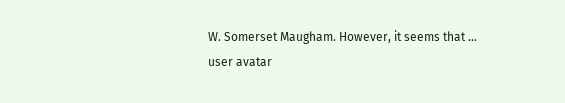W. Somerset Maugham. However, it seems that ...
user avatar